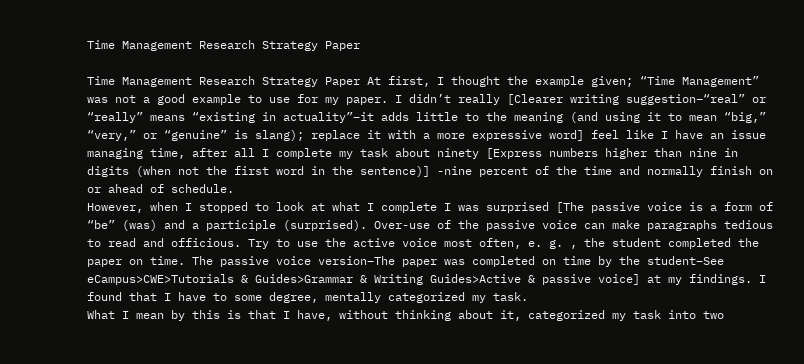Time Management Research Strategy Paper

Time Management Research Strategy Paper At first, I thought the example given; “Time Management” was not a good example to use for my paper. I didn’t really [Clearer writing suggestion–“real” or “really” means “existing in actuality”–it adds little to the meaning (and using it to mean “big,” “very,” or “genuine” is slang); replace it with a more expressive word] feel like I have an issue managing time, after all I complete my task about ninety [Express numbers higher than nine in digits (when not the first word in the sentence)] -nine percent of the time and normally finish on or ahead of schedule.
However, when I stopped to look at what I complete I was surprised [The passive voice is a form of “be” (was) and a participle (surprised). Over-use of the passive voice can make paragraphs tedious to read and officious. Try to use the active voice most often, e. g. , the student completed the paper on time. The passive voice version–The paper was completed on time by the student–See eCampus>CWE>Tutorials & Guides>Grammar & Writing Guides>Active & passive voice] at my findings. I found that I have to some degree, mentally categorized my task.
What I mean by this is that I have, without thinking about it, categorized my task into two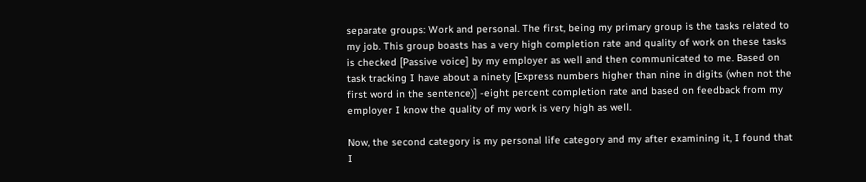separate groups: Work and personal. The first, being my primary group is the tasks related to my job. This group boasts has a very high completion rate and quality of work on these tasks is checked [Passive voice] by my employer as well and then communicated to me. Based on task tracking I have about a ninety [Express numbers higher than nine in digits (when not the first word in the sentence)] -eight percent completion rate and based on feedback from my employer I know the quality of my work is very high as well.

Now, the second category is my personal life category and my after examining it, I found that I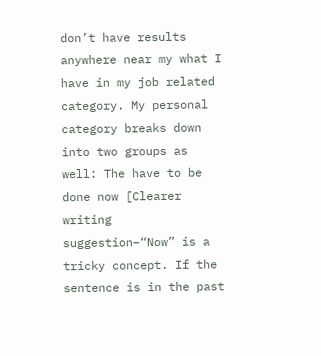don’t have results anywhere near my what I have in my job related category. My personal category breaks down into two groups as well: The have to be done now [Clearer writing suggestion–“Now” is a tricky concept. If the sentence is in the past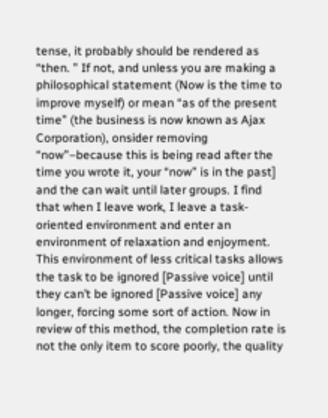tense, it probably should be rendered as “then. ” If not, and unless you are making a philosophical statement (Now is the time to improve myself) or mean “as of the present time” (the business is now known as Ajax Corporation), onsider removing “now”–because this is being read after the time you wrote it, your “now” is in the past] and the can wait until later groups. I find that when I leave work, I leave a task-oriented environment and enter an environment of relaxation and enjoyment. This environment of less critical tasks allows the task to be ignored [Passive voice] until they can’t be ignored [Passive voice] any longer, forcing some sort of action. Now in review of this method, the completion rate is not the only item to score poorly, the quality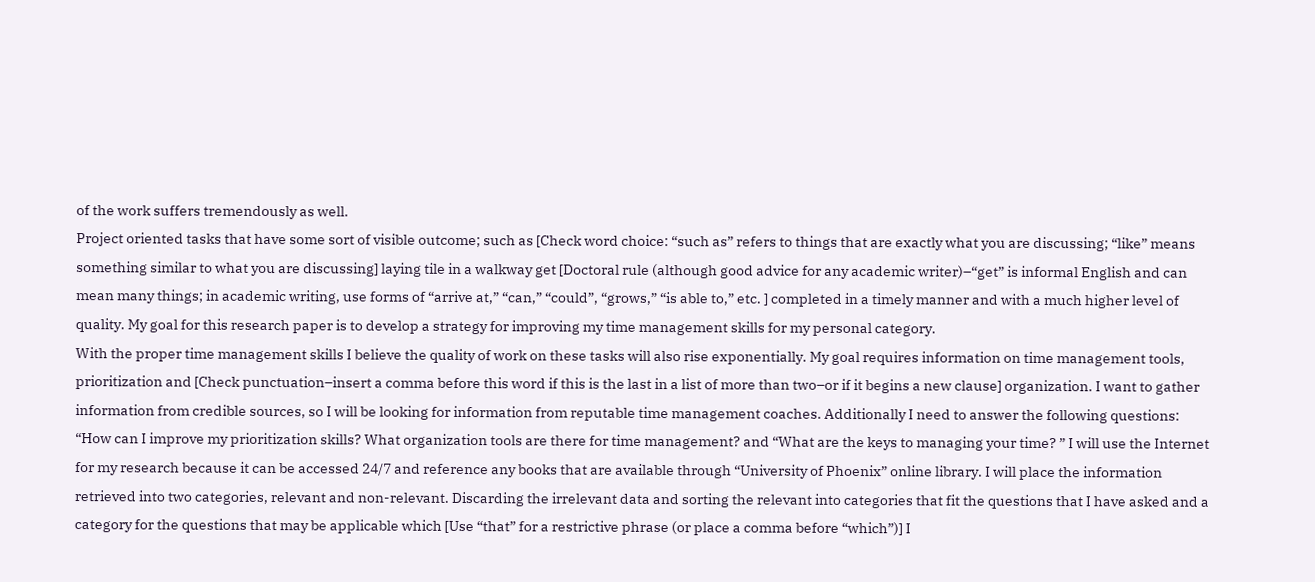of the work suffers tremendously as well.
Project oriented tasks that have some sort of visible outcome; such as [Check word choice: “such as” refers to things that are exactly what you are discussing; “like” means something similar to what you are discussing] laying tile in a walkway get [Doctoral rule (although good advice for any academic writer)–“get” is informal English and can mean many things; in academic writing, use forms of “arrive at,” “can,” “could”, “grows,” “is able to,” etc. ] completed in a timely manner and with a much higher level of quality. My goal for this research paper is to develop a strategy for improving my time management skills for my personal category.
With the proper time management skills I believe the quality of work on these tasks will also rise exponentially. My goal requires information on time management tools, prioritization and [Check punctuation–insert a comma before this word if this is the last in a list of more than two–or if it begins a new clause] organization. I want to gather information from credible sources, so I will be looking for information from reputable time management coaches. Additionally I need to answer the following questions: “How can I improve my prioritization skills? What organization tools are there for time management? and “What are the keys to managing your time? ” I will use the Internet for my research because it can be accessed 24/7 and reference any books that are available through “University of Phoenix” online library. I will place the information retrieved into two categories, relevant and non-relevant. Discarding the irrelevant data and sorting the relevant into categories that fit the questions that I have asked and a category for the questions that may be applicable which [Use “that” for a restrictive phrase (or place a comma before “which”)] I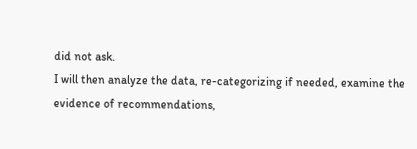did not ask.
I will then analyze the data, re-categorizing if needed, examine the evidence of recommendations,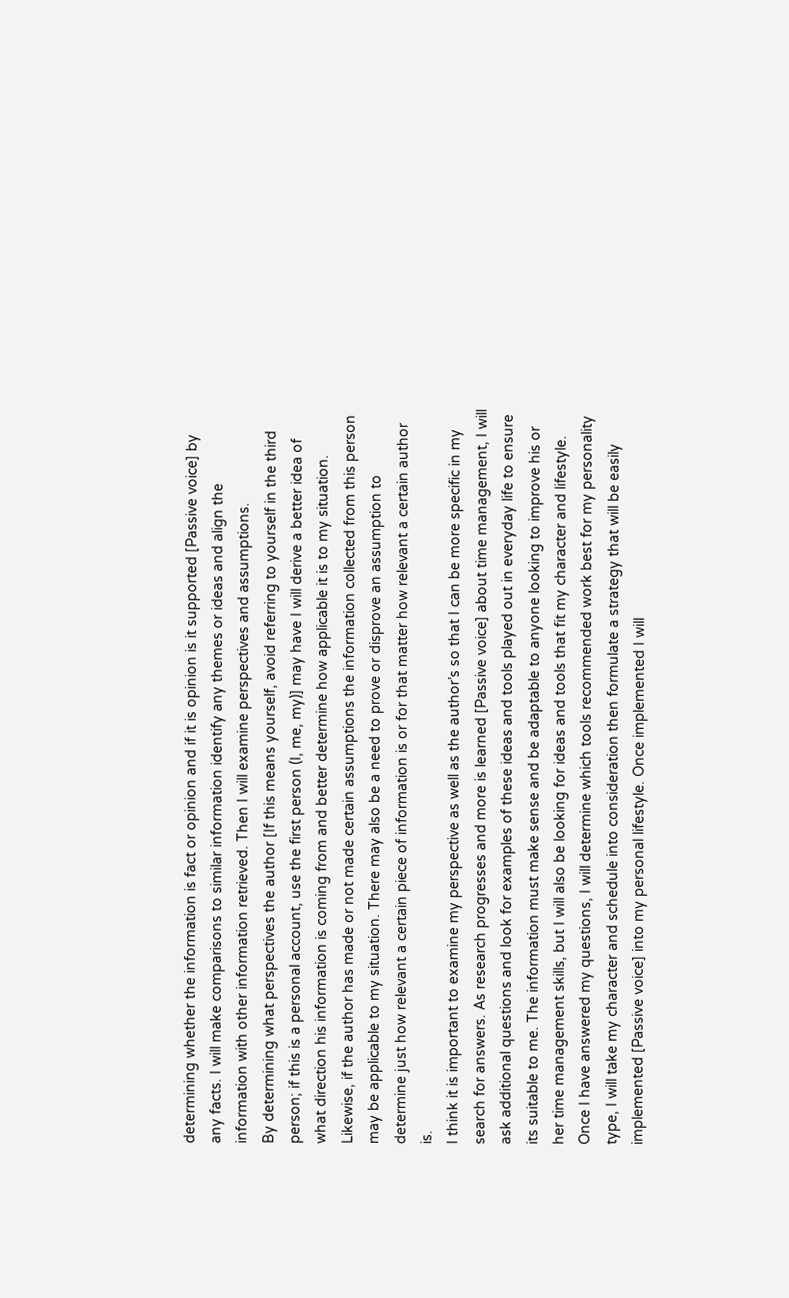determining whether the information is fact or opinion and if it is opinion is it supported [Passive voice] by any facts. I will make comparisons to similar information identify any themes or ideas and align the information with other information retrieved. Then I will examine perspectives and assumptions.
By determining what perspectives the author [If this means yourself, avoid referring to yourself in the third person; if this is a personal account, use the first person (I, me, my)] may have I will derive a better idea of what direction his information is coming from and better determine how applicable it is to my situation. Likewise, if the author has made or not made certain assumptions the information collected from this person may be applicable to my situation. There may also be a need to prove or disprove an assumption to determine just how relevant a certain piece of information is or for that matter how relevant a certain author is.
I think it is important to examine my perspective as well as the author’s so that I can be more specific in my search for answers. As research progresses and more is learned [Passive voice] about time management, I will ask additional questions and look for examples of these ideas and tools played out in everyday life to ensure its suitable to me. The information must make sense and be adaptable to anyone looking to improve his or her time management skills, but I will also be looking for ideas and tools that fit my character and lifestyle.
Once I have answered my questions, I will determine which tools recommended work best for my personality type, I will take my character and schedule into consideration then formulate a strategy that will be easily implemented [Passive voice] into my personal lifestyle. Once implemented I will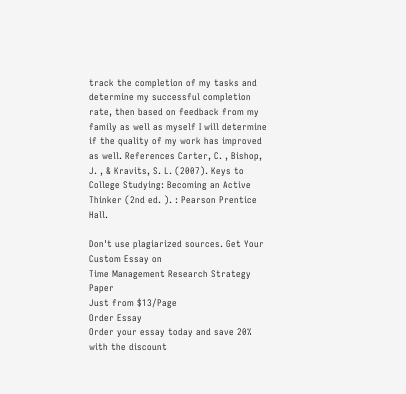track the completion of my tasks and determine my successful completion rate, then based on feedback from my family as well as myself I will determine if the quality of my work has improved as well. References Carter, C. , Bishop, J. , & Kravits, S. L. (2007). Keys to College Studying: Becoming an Active Thinker (2nd ed. ). : Pearson Prentice Hall.

Don't use plagiarized sources. Get Your Custom Essay on
Time Management Research Strategy Paper
Just from $13/Page
Order Essay
Order your essay today and save 20% with the discount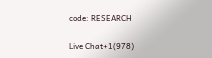code: RESEARCH

Live Chat+1(978)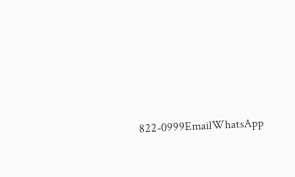822-0999EmailWhatsApp